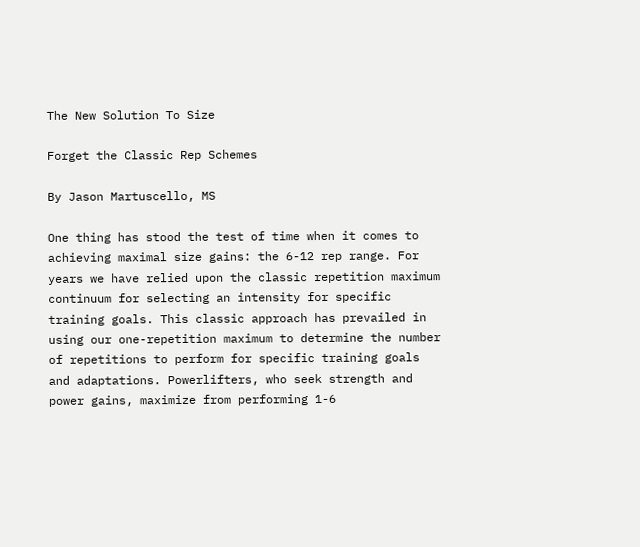The New Solution To Size

Forget the Classic Rep Schemes

By Jason Martuscello, MS

One thing has stood the test of time when it comes to achieving maximal size gains: the 6-12 rep range. For years we have relied upon the classic repetition maximum continuum for selecting an intensity for specific training goals. This classic approach has prevailed in using our one-repetition maximum to determine the number of repetitions to perform for specific training goals and adaptations. Powerlifters, who seek strength and power gains, maximize from performing 1-6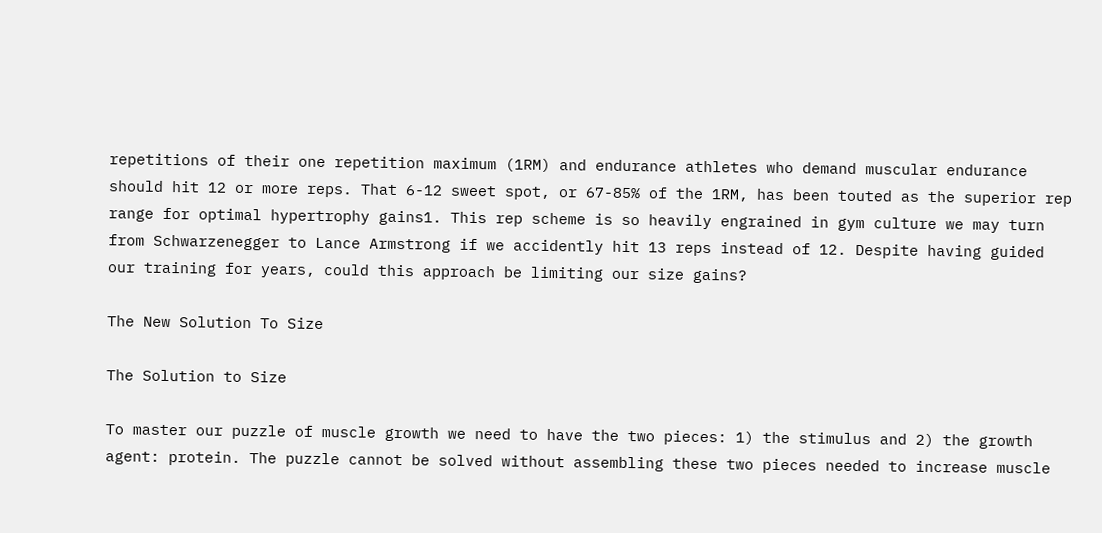repetitions of their one repetition maximum (1RM) and endurance athletes who demand muscular endurance should hit 12 or more reps. That 6-12 sweet spot, or 67-85% of the 1RM, has been touted as the superior rep range for optimal hypertrophy gains1. This rep scheme is so heavily engrained in gym culture we may turn from Schwarzenegger to Lance Armstrong if we accidently hit 13 reps instead of 12. Despite having guided our training for years, could this approach be limiting our size gains?

The New Solution To Size

The Solution to Size

To master our puzzle of muscle growth we need to have the two pieces: 1) the stimulus and 2) the growth agent: protein. The puzzle cannot be solved without assembling these two pieces needed to increase muscle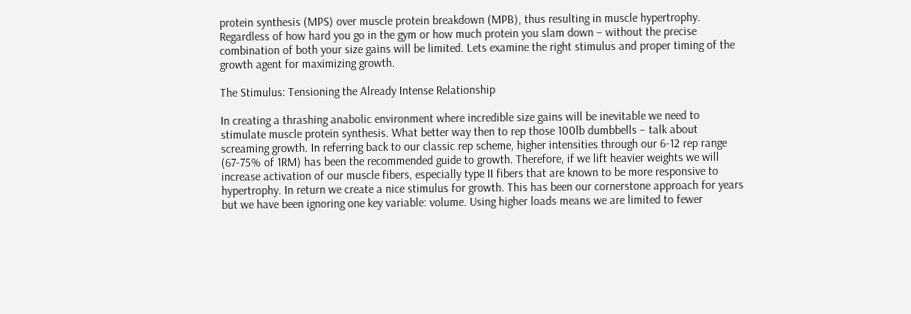protein synthesis (MPS) over muscle protein breakdown (MPB), thus resulting in muscle hypertrophy. Regardless of how hard you go in the gym or how much protein you slam down – without the precise combination of both your size gains will be limited. Lets examine the right stimulus and proper timing of the growth agent for maximizing growth.

The Stimulus: Tensioning the Already Intense Relationship

In creating a thrashing anabolic environment where incredible size gains will be inevitable we need to stimulate muscle protein synthesis. What better way then to rep those 100lb dumbbells – talk about screaming growth. In referring back to our classic rep scheme, higher intensities through our 6-12 rep range (67-75% of 1RM) has been the recommended guide to growth. Therefore, if we lift heavier weights we will increase activation of our muscle fibers, especially type II fibers that are known to be more responsive to hypertrophy. In return we create a nice stimulus for growth. This has been our cornerstone approach for years but we have been ignoring one key variable: volume. Using higher loads means we are limited to fewer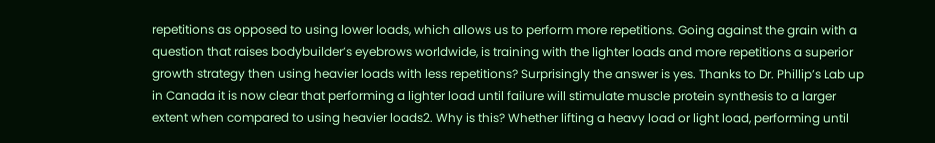repetitions as opposed to using lower loads, which allows us to perform more repetitions. Going against the grain with a question that raises bodybuilder’s eyebrows worldwide, is training with the lighter loads and more repetitions a superior growth strategy then using heavier loads with less repetitions? Surprisingly the answer is yes. Thanks to Dr. Phillip’s Lab up in Canada it is now clear that performing a lighter load until failure will stimulate muscle protein synthesis to a larger extent when compared to using heavier loads2. Why is this? Whether lifting a heavy load or light load, performing until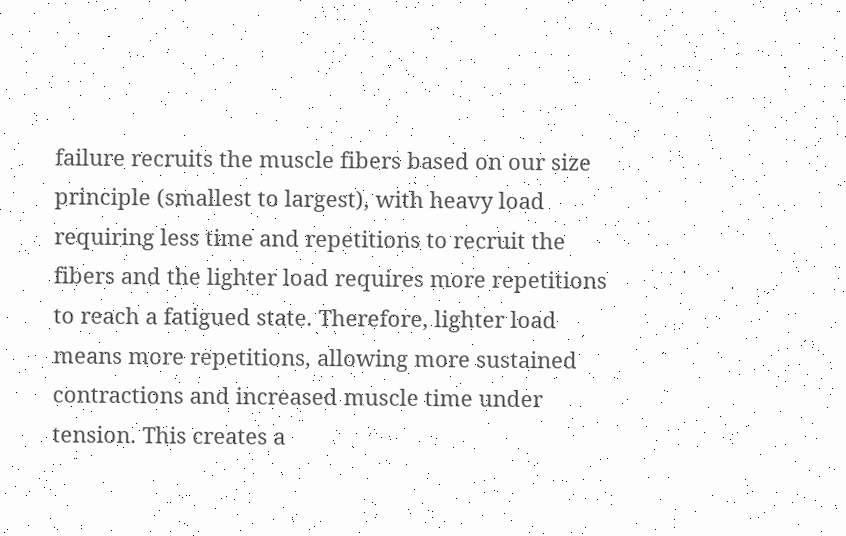failure recruits the muscle fibers based on our size principle (smallest to largest), with heavy load requiring less time and repetitions to recruit the fibers and the lighter load requires more repetitions to reach a fatigued state. Therefore, lighter load means more repetitions, allowing more sustained contractions and increased muscle time under tension. This creates a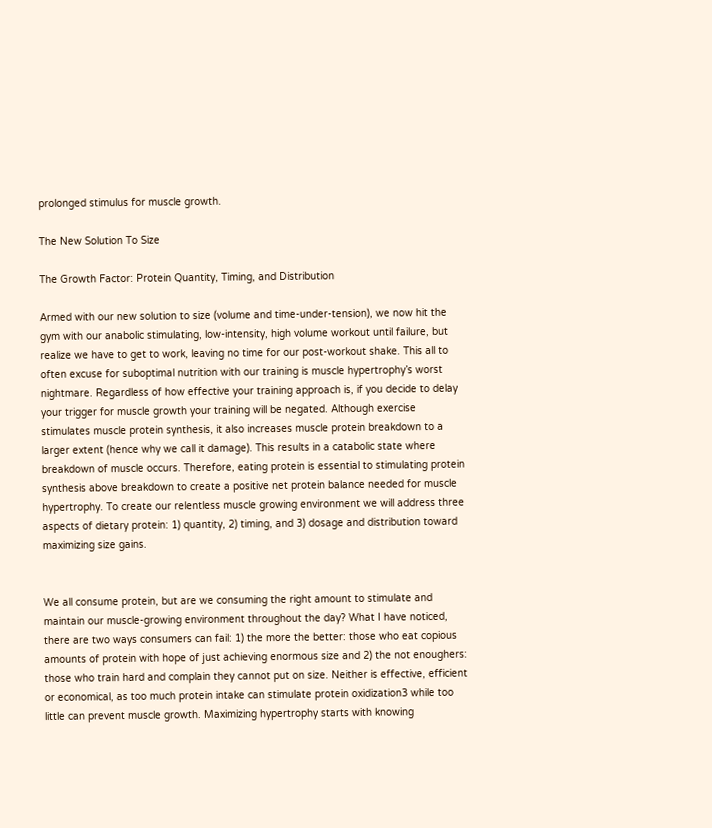prolonged stimulus for muscle growth.

The New Solution To Size

The Growth Factor: Protein Quantity, Timing, and Distribution

Armed with our new solution to size (volume and time-under-tension), we now hit the gym with our anabolic stimulating, low-intensity, high volume workout until failure, but realize we have to get to work, leaving no time for our post-workout shake. This all to often excuse for suboptimal nutrition with our training is muscle hypertrophy’s worst nightmare. Regardless of how effective your training approach is, if you decide to delay your trigger for muscle growth your training will be negated. Although exercise stimulates muscle protein synthesis, it also increases muscle protein breakdown to a larger extent (hence why we call it damage). This results in a catabolic state where breakdown of muscle occurs. Therefore, eating protein is essential to stimulating protein synthesis above breakdown to create a positive net protein balance needed for muscle hypertrophy. To create our relentless muscle growing environment we will address three aspects of dietary protein: 1) quantity, 2) timing, and 3) dosage and distribution toward maximizing size gains.


We all consume protein, but are we consuming the right amount to stimulate and maintain our muscle-growing environment throughout the day? What I have noticed, there are two ways consumers can fail: 1) the more the better: those who eat copious amounts of protein with hope of just achieving enormous size and 2) the not enoughers: those who train hard and complain they cannot put on size. Neither is effective, efficient or economical, as too much protein intake can stimulate protein oxidization3 while too little can prevent muscle growth. Maximizing hypertrophy starts with knowing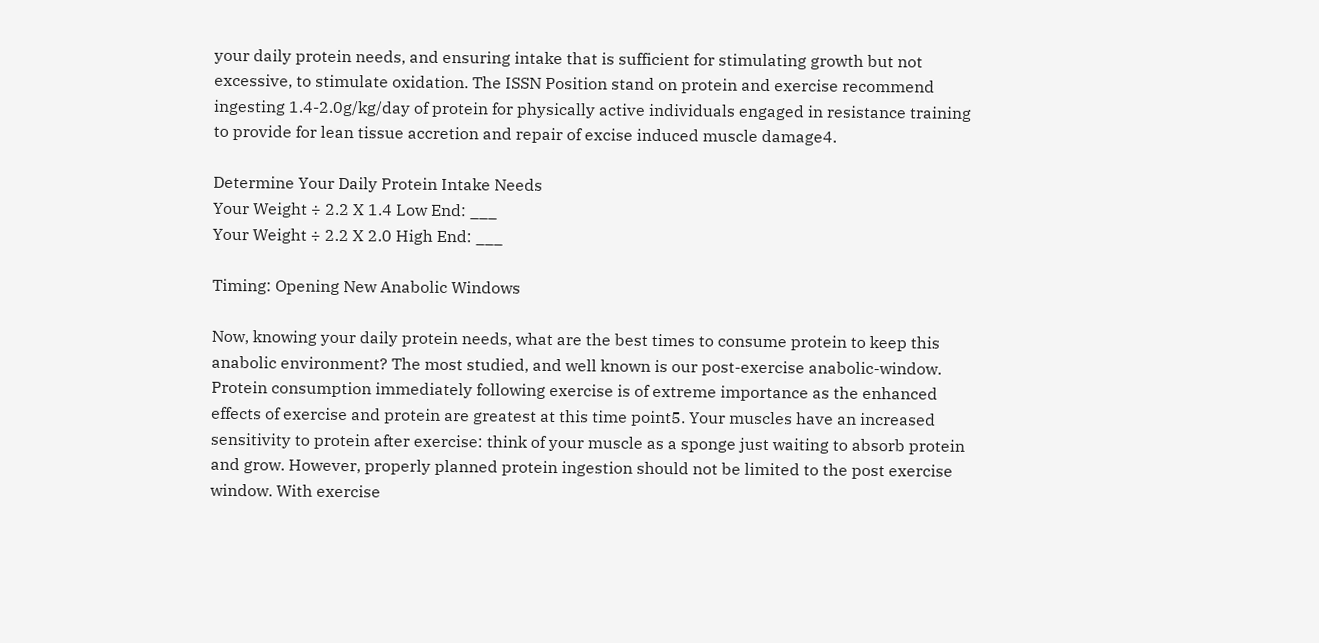your daily protein needs, and ensuring intake that is sufficient for stimulating growth but not excessive, to stimulate oxidation. The ISSN Position stand on protein and exercise recommend ingesting 1.4-2.0g/kg/day of protein for physically active individuals engaged in resistance training to provide for lean tissue accretion and repair of excise induced muscle damage4.

Determine Your Daily Protein Intake Needs
Your Weight ÷ 2.2 X 1.4 Low End: ___
Your Weight ÷ 2.2 X 2.0 High End: ___

Timing: Opening New Anabolic Windows

Now, knowing your daily protein needs, what are the best times to consume protein to keep this anabolic environment? The most studied, and well known is our post-exercise anabolic-window. Protein consumption immediately following exercise is of extreme importance as the enhanced effects of exercise and protein are greatest at this time point5. Your muscles have an increased sensitivity to protein after exercise: think of your muscle as a sponge just waiting to absorb protein and grow. However, properly planned protein ingestion should not be limited to the post exercise window. With exercise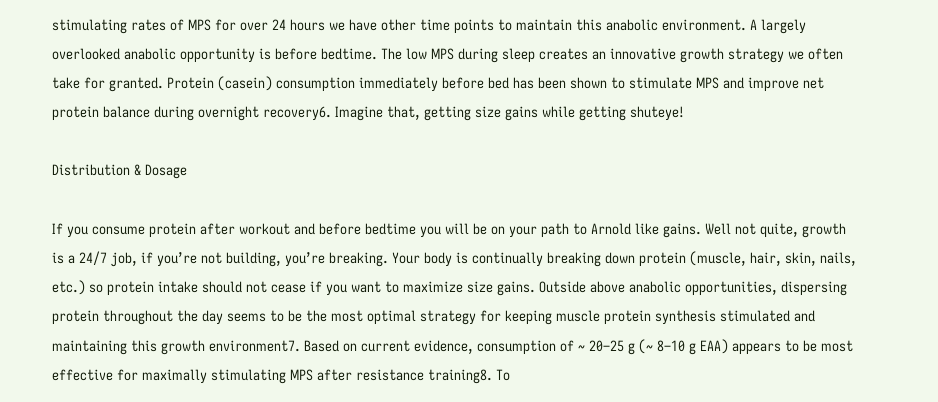stimulating rates of MPS for over 24 hours we have other time points to maintain this anabolic environment. A largely overlooked anabolic opportunity is before bedtime. The low MPS during sleep creates an innovative growth strategy we often take for granted. Protein (casein) consumption immediately before bed has been shown to stimulate MPS and improve net protein balance during overnight recovery6. Imagine that, getting size gains while getting shuteye!

Distribution & Dosage

If you consume protein after workout and before bedtime you will be on your path to Arnold like gains. Well not quite, growth is a 24/7 job, if you’re not building, you’re breaking. Your body is continually breaking down protein (muscle, hair, skin, nails, etc.) so protein intake should not cease if you want to maximize size gains. Outside above anabolic opportunities, dispersing protein throughout the day seems to be the most optimal strategy for keeping muscle protein synthesis stimulated and maintaining this growth environment7. Based on current evidence, consumption of ~ 20–25 g (~ 8–10 g EAA) appears to be most effective for maximally stimulating MPS after resistance training8. To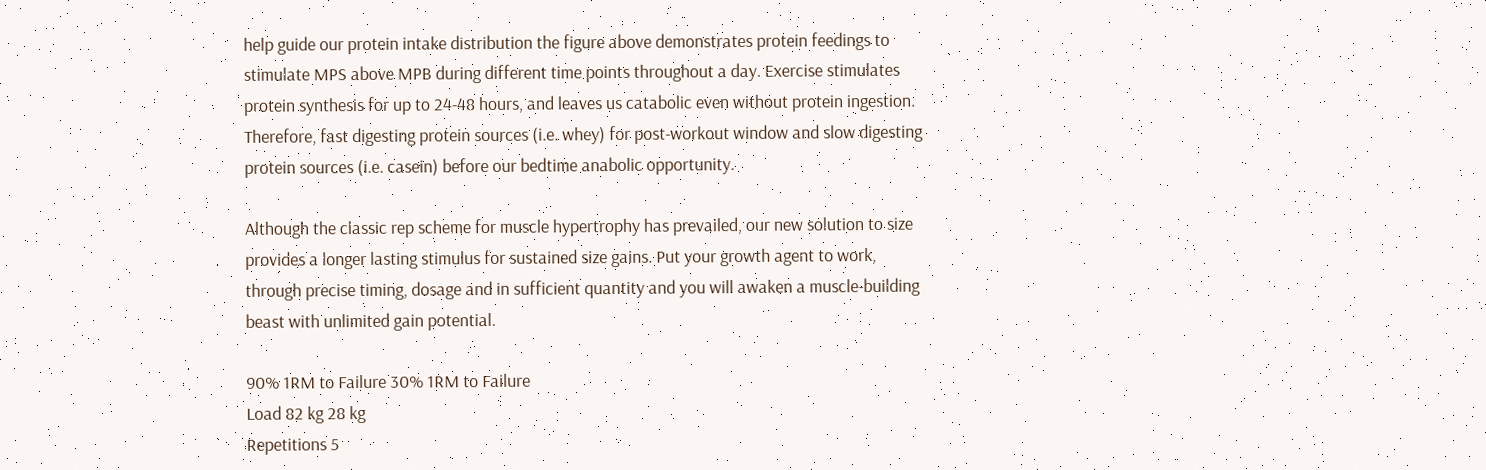help guide our protein intake distribution the figure above demonstrates protein feedings to stimulate MPS above MPB during different time points throughout a day. Exercise stimulates protein synthesis for up to 24-48 hours, and leaves us catabolic even without protein ingestion. Therefore, fast digesting protein sources (i.e. whey) for post-workout window and slow digesting protein sources (i.e. casein) before our bedtime anabolic opportunity.

Although the classic rep scheme for muscle hypertrophy has prevailed, our new solution to size provides a longer lasting stimulus for sustained size gains. Put your growth agent to work, through precise timing, dosage and in sufficient quantity and you will awaken a muscle-building beast with unlimited gain potential.

90% 1RM to Failure 30% 1RM to Failure
Load 82 kg 28 kg
Repetitions 5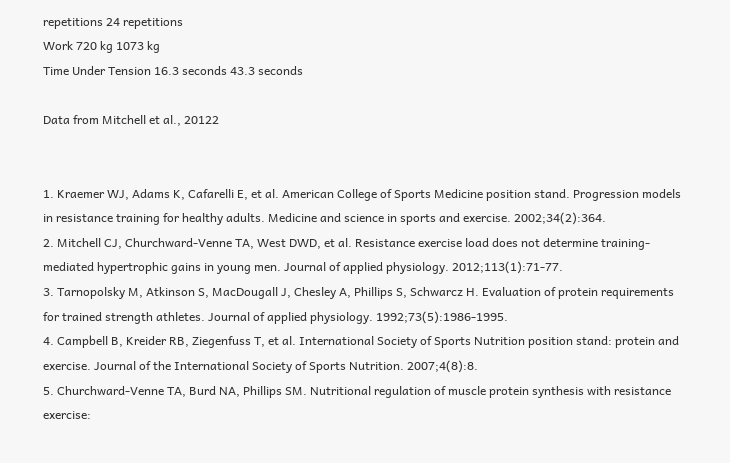repetitions 24 repetitions
Work 720 kg 1073 kg
Time Under Tension 16.3 seconds 43.3 seconds

Data from Mitchell et al., 20122


1. Kraemer WJ, Adams K, Cafarelli E, et al. American College of Sports Medicine position stand. Progression models in resistance training for healthy adults. Medicine and science in sports and exercise. 2002;34(2):364.
2. Mitchell CJ, Churchward-Venne TA, West DWD, et al. Resistance exercise load does not determine training-mediated hypertrophic gains in young men. Journal of applied physiology. 2012;113(1):71-77.
3. Tarnopolsky M, Atkinson S, MacDougall J, Chesley A, Phillips S, Schwarcz H. Evaluation of protein requirements for trained strength athletes. Journal of applied physiology. 1992;73(5):1986-1995.
4. Campbell B, Kreider RB, Ziegenfuss T, et al. International Society of Sports Nutrition position stand: protein and exercise. Journal of the International Society of Sports Nutrition. 2007;4(8):8.
5. Churchward-Venne TA, Burd NA, Phillips SM. Nutritional regulation of muscle protein synthesis with resistance exercise: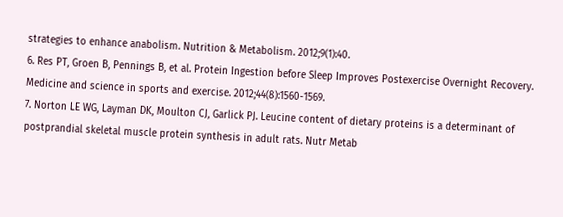strategies to enhance anabolism. Nutrition & Metabolism. 2012;9(1):40.
6. Res PT, Groen B, Pennings B, et al. Protein Ingestion before Sleep Improves Postexercise Overnight Recovery. Medicine and science in sports and exercise. 2012;44(8):1560-1569.
7. Norton LE WG, Layman DK, Moulton CJ, Garlick PJ. Leucine content of dietary proteins is a determinant of postprandial skeletal muscle protein synthesis in adult rats. Nutr Metab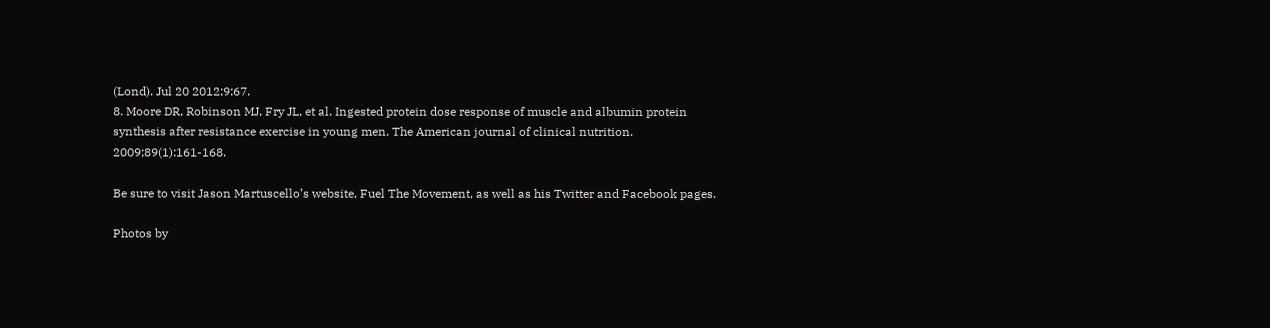(Lond). Jul 20 2012;9:67.
8. Moore DR, Robinson MJ, Fry JL, et al. Ingested protein dose response of muscle and albumin protein synthesis after resistance exercise in young men. The American journal of clinical nutrition. 2009;89(1):161-168.

Be sure to visit Jason Martuscello’s website, Fuel The Movement, as well as his Twitter and Facebook pages.

Photos by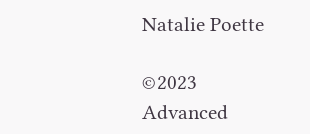Natalie Poette

©2023 Advanced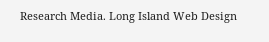Research Media. Long Island Web Design